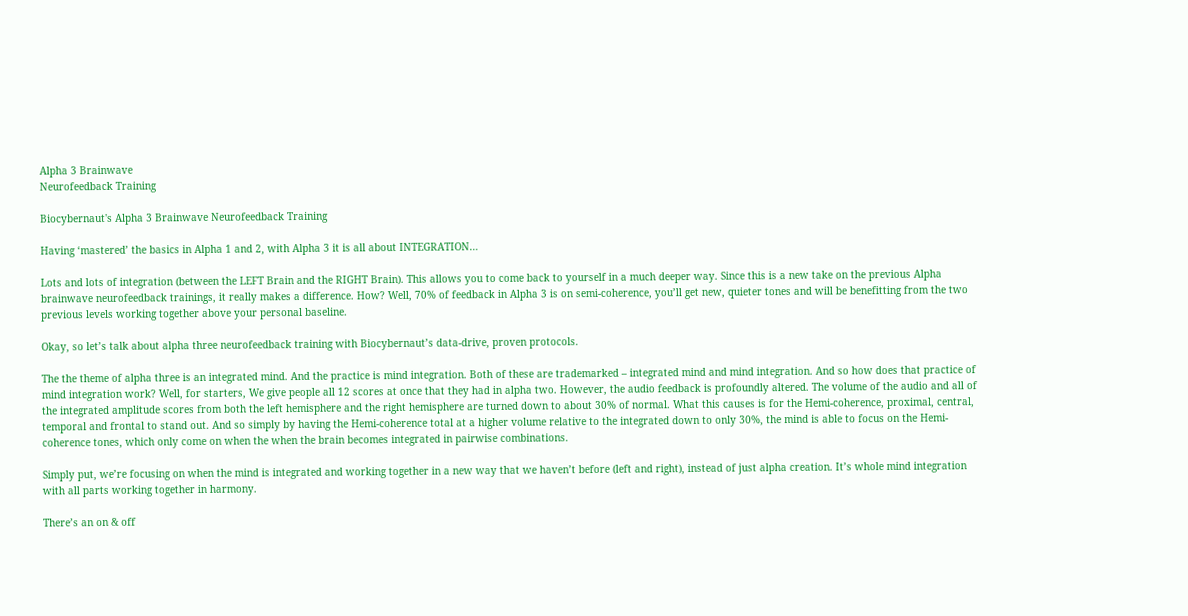Alpha 3 Brainwave
Neurofeedback Training

Biocybernaut's Alpha 3 Brainwave Neurofeedback Training

Having ‘mastered’ the basics in Alpha 1 and 2, with Alpha 3 it is all about INTEGRATION…

Lots and lots of integration (between the LEFT Brain and the RIGHT Brain). This allows you to come back to yourself in a much deeper way. Since this is a new take on the previous Alpha brainwave neurofeedback trainings, it really makes a difference. How? Well, 70% of feedback in Alpha 3 is on semi-coherence, you’ll get new, quieter tones and will be benefitting from the two previous levels working together above your personal baseline.

Okay, so let’s talk about alpha three neurofeedback training with Biocybernaut’s data-drive, proven protocols.

The the theme of alpha three is an integrated mind. And the practice is mind integration. Both of these are trademarked – integrated mind and mind integration. And so how does that practice of mind integration work? Well, for starters, We give people all 12 scores at once that they had in alpha two. However, the audio feedback is profoundly altered. The volume of the audio and all of the integrated amplitude scores from both the left hemisphere and the right hemisphere are turned down to about 30% of normal. What this causes is for the Hemi-coherence, proximal, central, temporal and frontal to stand out. And so simply by having the Hemi-coherence total at a higher volume relative to the integrated down to only 30%, the mind is able to focus on the Hemi-coherence tones, which only come on when the when the brain becomes integrated in pairwise combinations.

Simply put, we’re focusing on when the mind is integrated and working together in a new way that we haven’t before (left and right), instead of just alpha creation. It’s whole mind integration with all parts working together in harmony.

There’s an on & off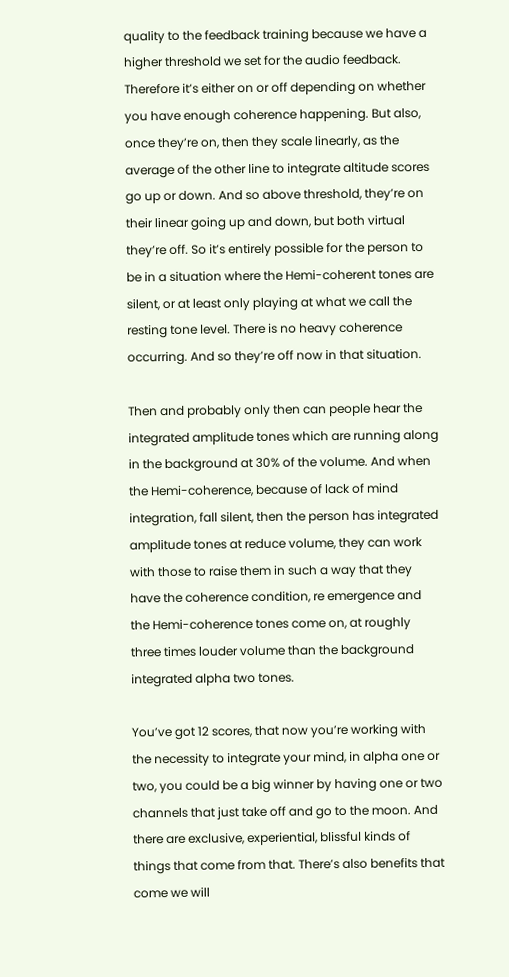quality to the feedback training because we have a higher threshold we set for the audio feedback. Therefore it’s either on or off depending on whether you have enough coherence happening. But also, once they’re on, then they scale linearly, as the average of the other line to integrate altitude scores go up or down. And so above threshold, they’re on their linear going up and down, but both virtual they’re off. So it’s entirely possible for the person to be in a situation where the Hemi-coherent tones are silent, or at least only playing at what we call the resting tone level. There is no heavy coherence occurring. And so they’re off now in that situation.

Then and probably only then can people hear the integrated amplitude tones which are running along in the background at 30% of the volume. And when the Hemi-coherence, because of lack of mind integration, fall silent, then the person has integrated amplitude tones at reduce volume, they can work with those to raise them in such a way that they have the coherence condition, re emergence and the Hemi-coherence tones come on, at roughly three times louder volume than the background integrated alpha two tones.

You’ve got 12 scores, that now you’re working with the necessity to integrate your mind, in alpha one or two, you could be a big winner by having one or two channels that just take off and go to the moon. And there are exclusive, experiential, blissful kinds of things that come from that. There’s also benefits that come we will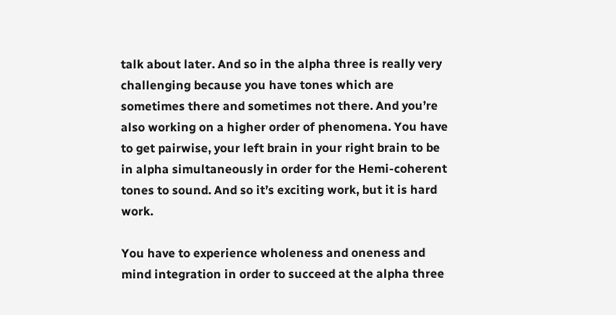talk about later. And so in the alpha three is really very challenging because you have tones which are sometimes there and sometimes not there. And you’re also working on a higher order of phenomena. You have to get pairwise, your left brain in your right brain to be in alpha simultaneously in order for the Hemi-coherent tones to sound. And so it’s exciting work, but it is hard work.

You have to experience wholeness and oneness and mind integration in order to succeed at the alpha three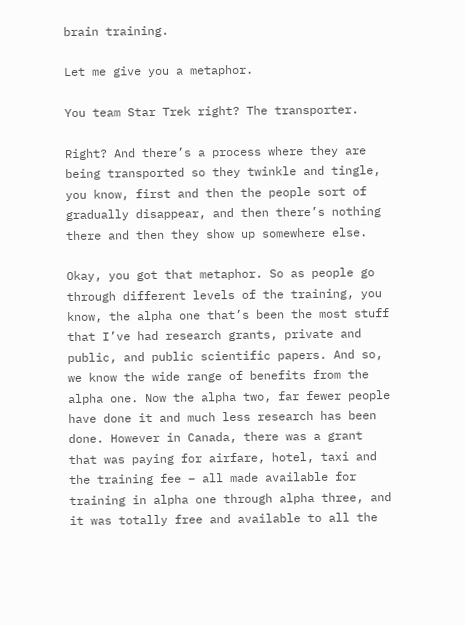brain training.

Let me give you a metaphor.

You team Star Trek right? The transporter.

Right? And there’s a process where they are being transported so they twinkle and tingle, you know, first and then the people sort of gradually disappear, and then there’s nothing there and then they show up somewhere else.

Okay, you got that metaphor. So as people go through different levels of the training, you know, the alpha one that’s been the most stuff that I’ve had research grants, private and public, and public scientific papers. And so, we know the wide range of benefits from the alpha one. Now the alpha two, far fewer people have done it and much less research has been done. However in Canada, there was a grant that was paying for airfare, hotel, taxi and the training fee – all made available for training in alpha one through alpha three, and it was totally free and available to all the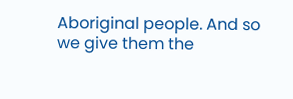Aboriginal people. And so we give them the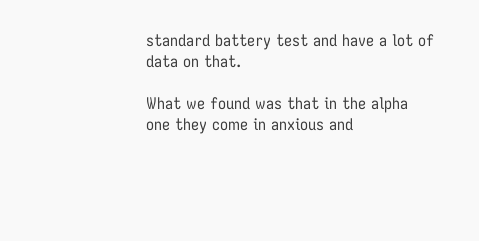standard battery test and have a lot of data on that.

What we found was that in the alpha one they come in anxious and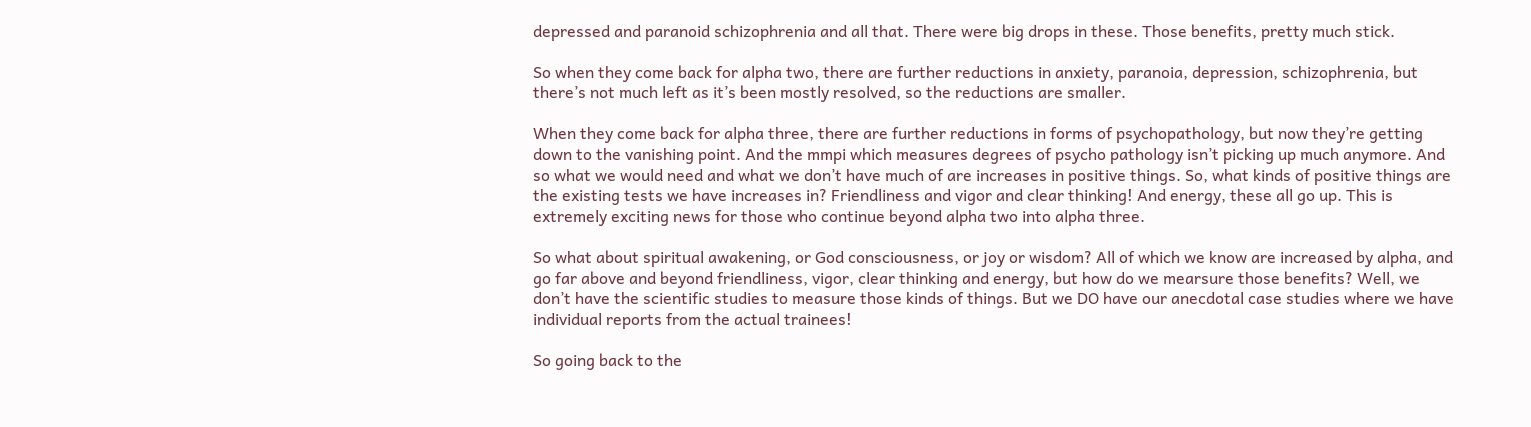depressed and paranoid schizophrenia and all that. There were big drops in these. Those benefits, pretty much stick.

So when they come back for alpha two, there are further reductions in anxiety, paranoia, depression, schizophrenia, but there’s not much left as it’s been mostly resolved, so the reductions are smaller.

When they come back for alpha three, there are further reductions in forms of psychopathology, but now they’re getting down to the vanishing point. And the mmpi which measures degrees of psycho pathology isn’t picking up much anymore. And so what we would need and what we don’t have much of are increases in positive things. So, what kinds of positive things are the existing tests we have increases in? Friendliness and vigor and clear thinking! And energy, these all go up. This is extremely exciting news for those who continue beyond alpha two into alpha three.

So what about spiritual awakening, or God consciousness, or joy or wisdom? All of which we know are increased by alpha, and go far above and beyond friendliness, vigor, clear thinking and energy, but how do we mearsure those benefits? Well, we don’t have the scientific studies to measure those kinds of things. But we DO have our anecdotal case studies where we have individual reports from the actual trainees!

So going back to the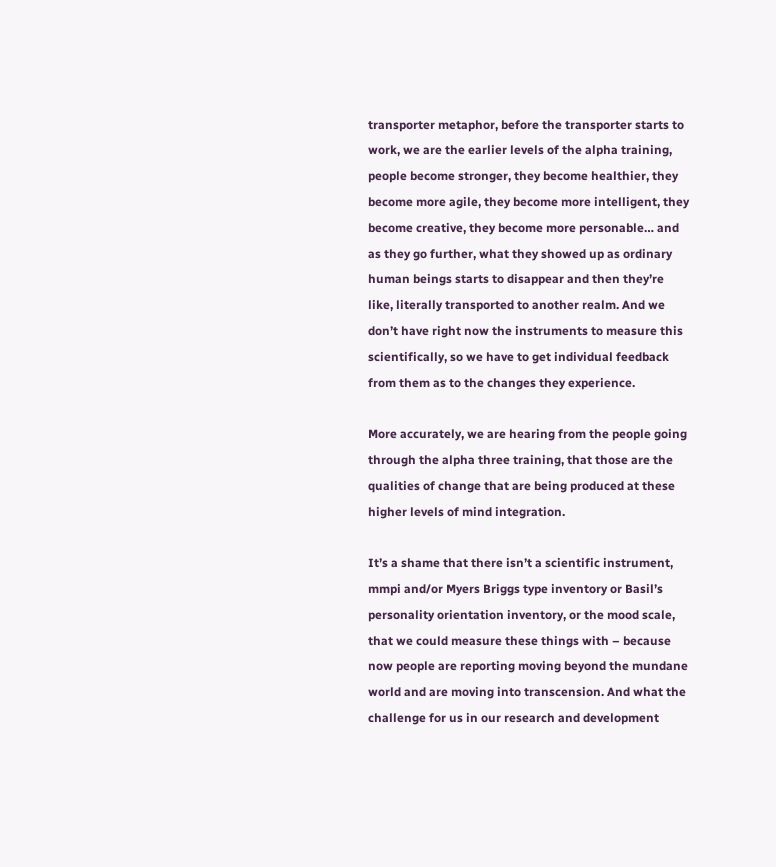transporter metaphor, before the transporter starts to work, we are the earlier levels of the alpha training, people become stronger, they become healthier, they become more agile, they become more intelligent, they become creative, they become more personable… and as they go further, what they showed up as ordinary human beings starts to disappear and then they’re like, literally transported to another realm. And we don’t have right now the instruments to measure this scientifically, so we have to get individual feedback from them as to the changes they experience.

More accurately, we are hearing from the people going through the alpha three training, that those are the qualities of change that are being produced at these higher levels of mind integration.

It’s a shame that there isn’t a scientific instrument, mmpi and/or Myers Briggs type inventory or Basil’s personality orientation inventory, or the mood scale, that we could measure these things with – because now people are reporting moving beyond the mundane world and are moving into transcension. And what the challenge for us in our research and development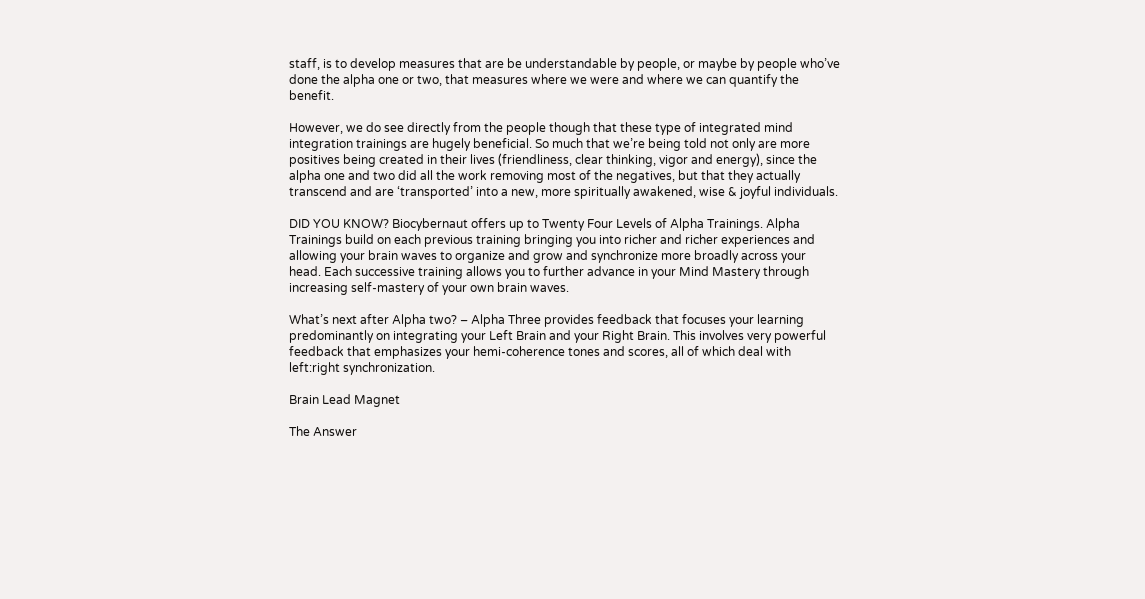staff, is to develop measures that are be understandable by people, or maybe by people who’ve done the alpha one or two, that measures where we were and where we can quantify the benefit.

However, we do see directly from the people though that these type of integrated mind integration trainings are hugely beneficial. So much that we’re being told not only are more positives being created in their lives (friendliness, clear thinking, vigor and energy), since the alpha one and two did all the work removing most of the negatives, but that they actually transcend and are ‘transported’ into a new, more spiritually awakened, wise & joyful individuals.

DID YOU KNOW? Biocybernaut offers up to Twenty Four Levels of Alpha Trainings. Alpha Trainings build on each previous training bringing you into richer and richer experiences and allowing your brain waves to organize and grow and synchronize more broadly across your head. Each successive training allows you to further advance in your Mind Mastery through increasing self-mastery of your own brain waves.

What’s next after Alpha two? – Alpha Three provides feedback that focuses your learning predominantly on integrating your Left Brain and your Right Brain. This involves very powerful feedback that emphasizes your hemi-coherence tones and scores, all of which deal with left:right synchronization.

Brain Lead Magnet

The Answer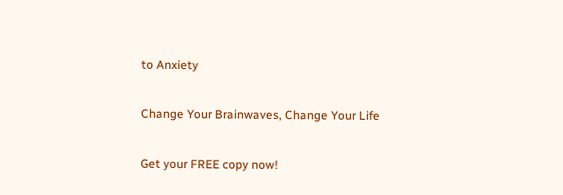to Anxiety

Change Your Brainwaves, Change Your Life

Get your FREE copy now!